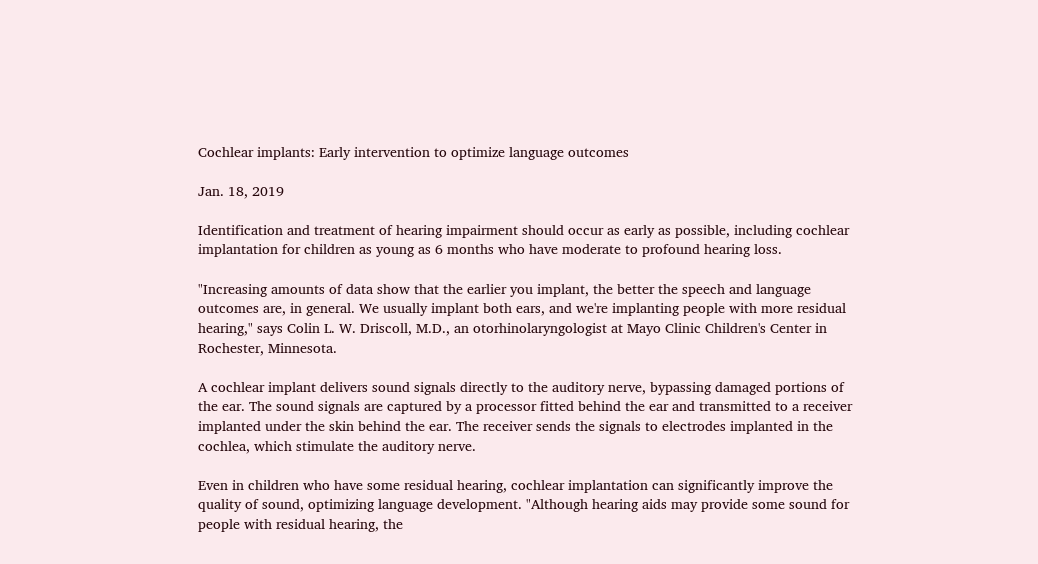Cochlear implants: Early intervention to optimize language outcomes

Jan. 18, 2019

Identification and treatment of hearing impairment should occur as early as possible, including cochlear implantation for children as young as 6 months who have moderate to profound hearing loss.

"Increasing amounts of data show that the earlier you implant, the better the speech and language outcomes are, in general. We usually implant both ears, and we're implanting people with more residual hearing," says Colin L. W. Driscoll, M.D., an otorhinolaryngologist at Mayo Clinic Children's Center in Rochester, Minnesota.

A cochlear implant delivers sound signals directly to the auditory nerve, bypassing damaged portions of the ear. The sound signals are captured by a processor fitted behind the ear and transmitted to a receiver implanted under the skin behind the ear. The receiver sends the signals to electrodes implanted in the cochlea, which stimulate the auditory nerve.

Even in children who have some residual hearing, cochlear implantation can significantly improve the quality of sound, optimizing language development. "Although hearing aids may provide some sound for people with residual hearing, the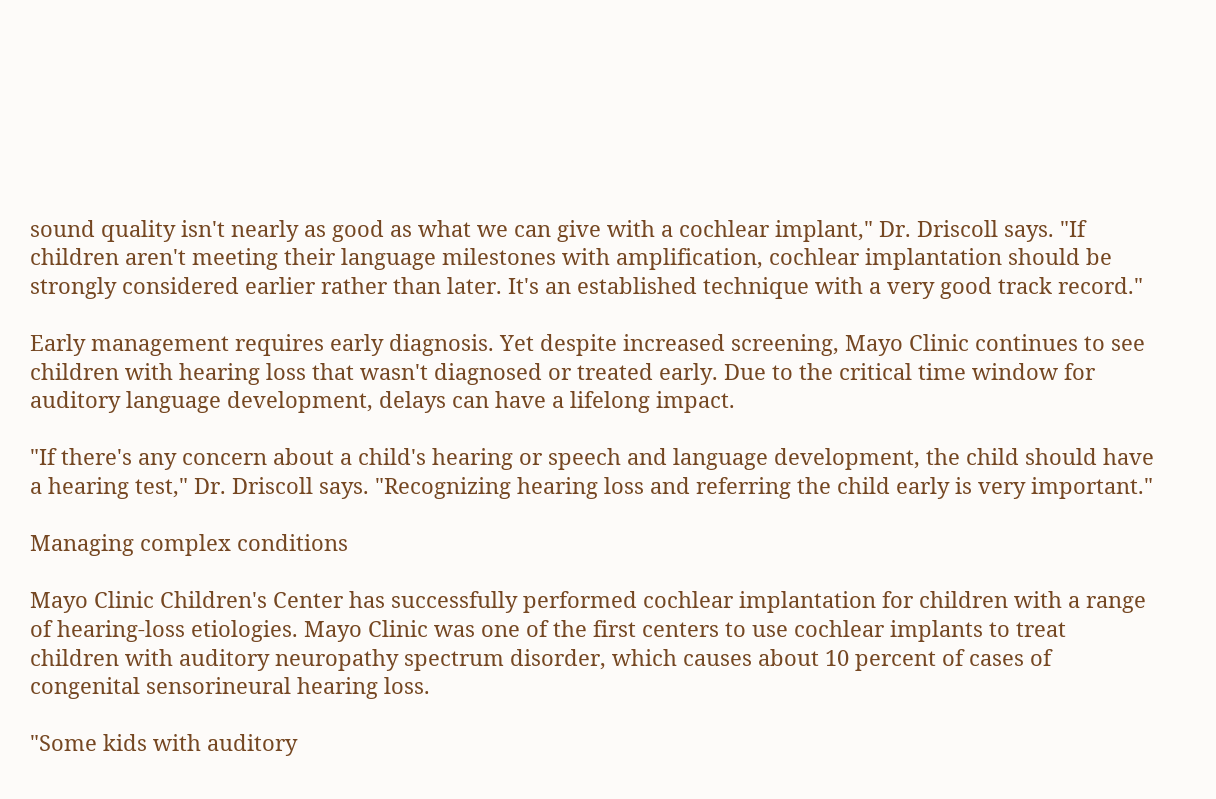sound quality isn't nearly as good as what we can give with a cochlear implant," Dr. Driscoll says. "If children aren't meeting their language milestones with amplification, cochlear implantation should be strongly considered earlier rather than later. It's an established technique with a very good track record."

Early management requires early diagnosis. Yet despite increased screening, Mayo Clinic continues to see children with hearing loss that wasn't diagnosed or treated early. Due to the critical time window for auditory language development, delays can have a lifelong impact.

"If there's any concern about a child's hearing or speech and language development, the child should have a hearing test," Dr. Driscoll says. "Recognizing hearing loss and referring the child early is very important."

Managing complex conditions

Mayo Clinic Children's Center has successfully performed cochlear implantation for children with a range of hearing-loss etiologies. Mayo Clinic was one of the first centers to use cochlear implants to treat children with auditory neuropathy spectrum disorder, which causes about 10 percent of cases of congenital sensorineural hearing loss.

"Some kids with auditory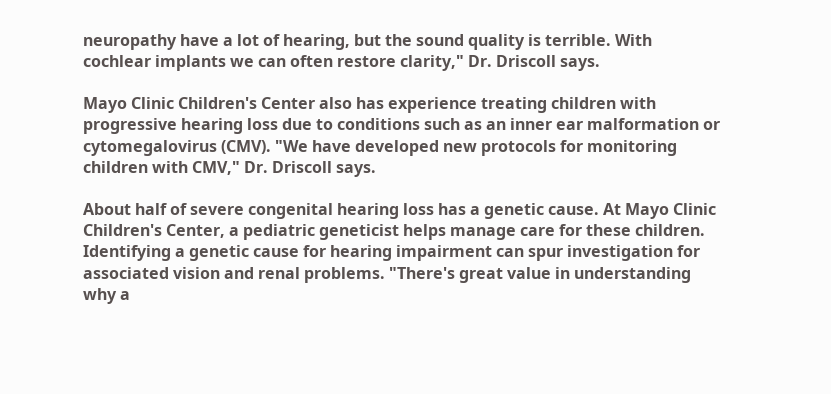neuropathy have a lot of hearing, but the sound quality is terrible. With cochlear implants we can often restore clarity," Dr. Driscoll says.

Mayo Clinic Children's Center also has experience treating children with progressive hearing loss due to conditions such as an inner ear malformation or cytomegalovirus (CMV). "We have developed new protocols for monitoring children with CMV," Dr. Driscoll says.

About half of severe congenital hearing loss has a genetic cause. At Mayo Clinic Children's Center, a pediatric geneticist helps manage care for these children. Identifying a genetic cause for hearing impairment can spur investigation for associated vision and renal problems. "There's great value in understanding why a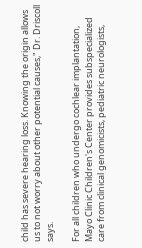child has severe hearing loss. Knowing the origin allows us to not worry about other potential causes," Dr. Driscoll says.

For all children who undergo cochlear implantation, Mayo Clinic Children's Center provides subspecialized care from clinical genomicists, pediatric neurologists,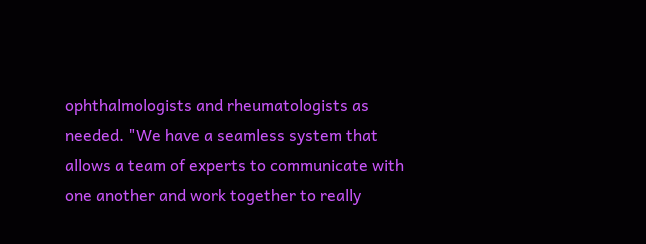ophthalmologists and rheumatologists as needed. "We have a seamless system that allows a team of experts to communicate with one another and work together to really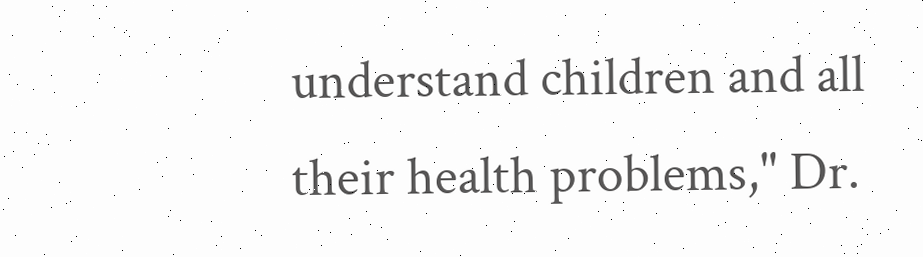understand children and all their health problems," Dr.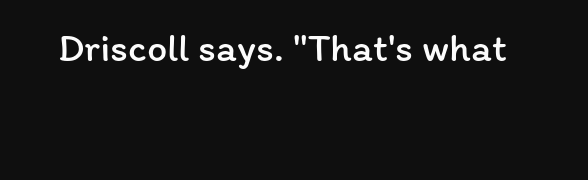Driscoll says. "That's what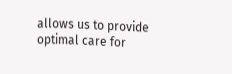allows us to provide optimal care for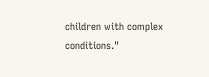children with complex conditions."